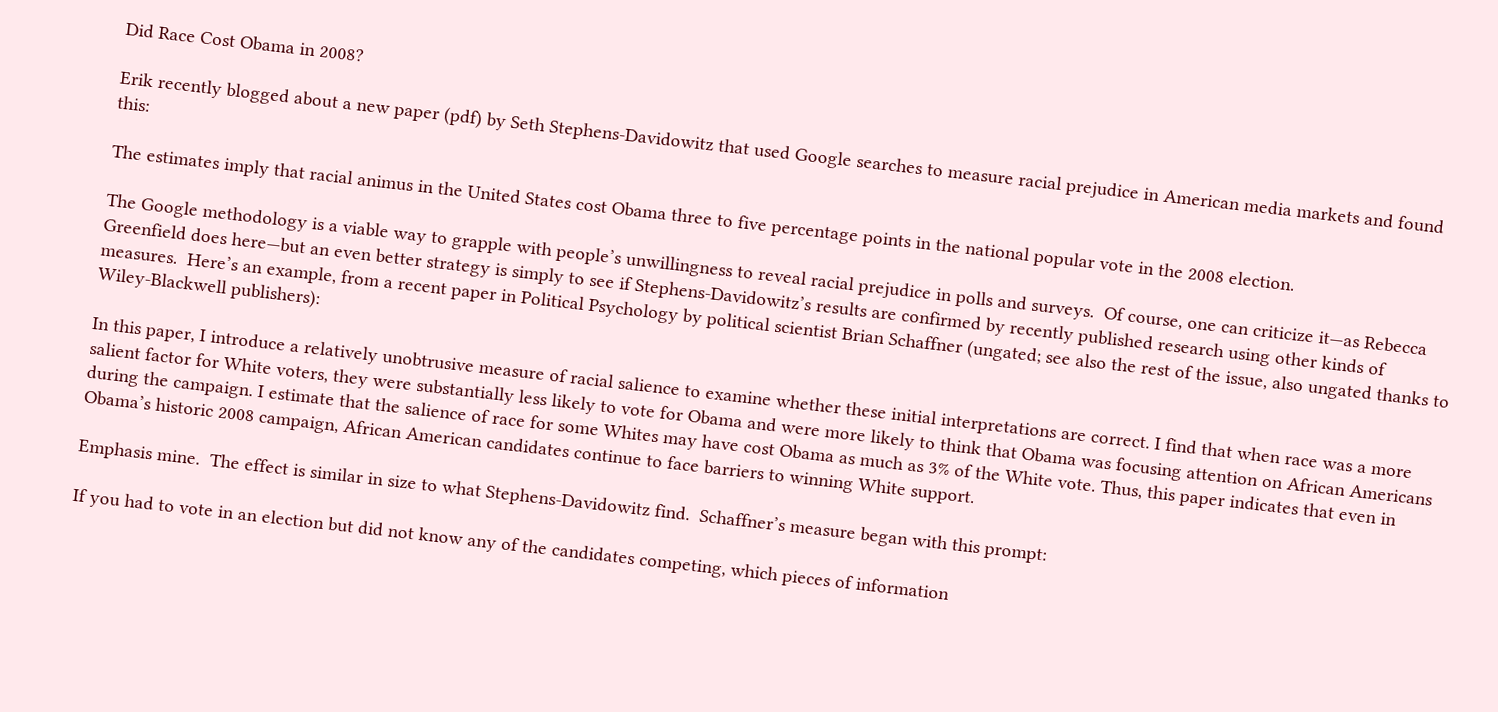Did Race Cost Obama in 2008?

Erik recently blogged about a new paper (pdf) by Seth Stephens-Davidowitz that used Google searches to measure racial prejudice in American media markets and found this:

The estimates imply that racial animus in the United States cost Obama three to five percentage points in the national popular vote in the 2008 election.

The Google methodology is a viable way to grapple with people’s unwillingness to reveal racial prejudice in polls and surveys.  Of course, one can criticize it—as Rebecca Greenfield does here—but an even better strategy is simply to see if Stephens-Davidowitz’s results are confirmed by recently published research using other kinds of measures.  Here’s an example, from a recent paper in Political Psychology by political scientist Brian Schaffner (ungated; see also the rest of the issue, also ungated thanks to Wiley-Blackwell publishers):

In this paper, I introduce a relatively unobtrusive measure of racial salience to examine whether these initial interpretations are correct. I find that when race was a more salient factor for White voters, they were substantially less likely to vote for Obama and were more likely to think that Obama was focusing attention on African Americans during the campaign. I estimate that the salience of race for some Whites may have cost Obama as much as 3% of the White vote. Thus, this paper indicates that even in Obama’s historic 2008 campaign, African American candidates continue to face barriers to winning White support.

Emphasis mine.  The effect is similar in size to what Stephens-Davidowitz find.  Schaffner’s measure began with this prompt:

If you had to vote in an election but did not know any of the candidates competing, which pieces of information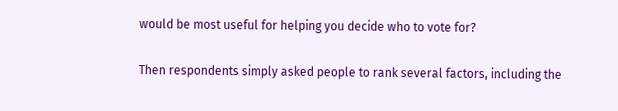would be most useful for helping you decide who to vote for?

Then respondents simply asked people to rank several factors, including the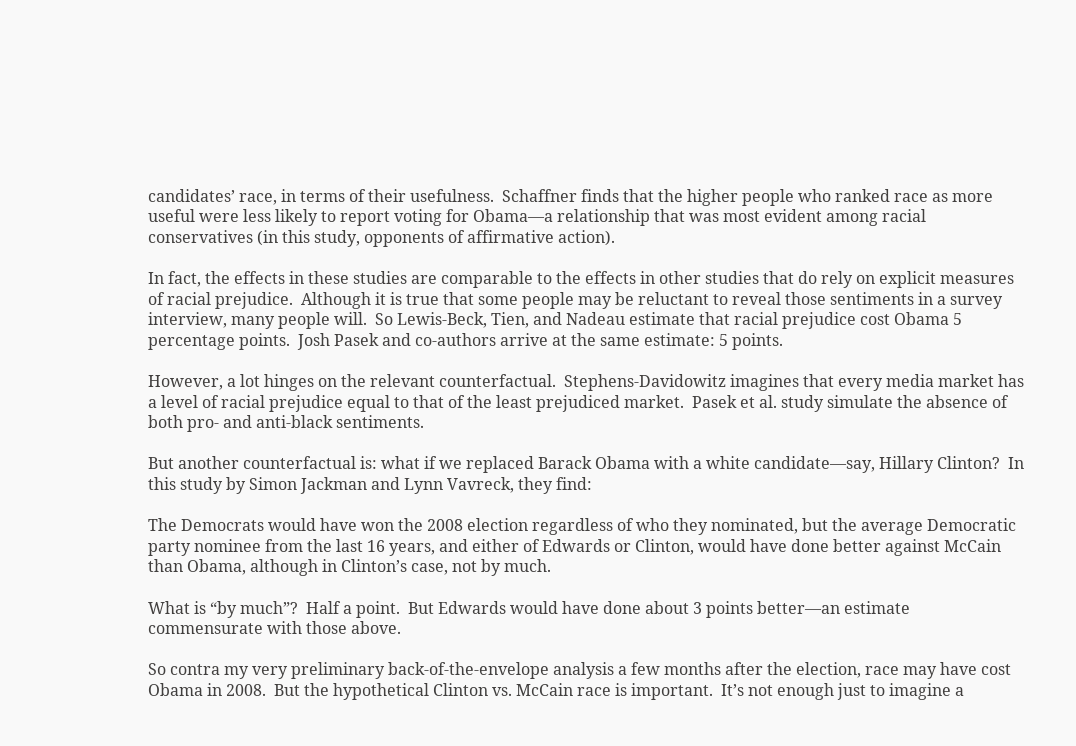candidates’ race, in terms of their usefulness.  Schaffner finds that the higher people who ranked race as more useful were less likely to report voting for Obama—a relationship that was most evident among racial conservatives (in this study, opponents of affirmative action).

In fact, the effects in these studies are comparable to the effects in other studies that do rely on explicit measures of racial prejudice.  Although it is true that some people may be reluctant to reveal those sentiments in a survey interview, many people will.  So Lewis-Beck, Tien, and Nadeau estimate that racial prejudice cost Obama 5 percentage points.  Josh Pasek and co-authors arrive at the same estimate: 5 points.

However, a lot hinges on the relevant counterfactual.  Stephens-Davidowitz imagines that every media market has a level of racial prejudice equal to that of the least prejudiced market.  Pasek et al. study simulate the absence of both pro- and anti-black sentiments.

But another counterfactual is: what if we replaced Barack Obama with a white candidate—say, Hillary Clinton?  In this study by Simon Jackman and Lynn Vavreck, they find:

The Democrats would have won the 2008 election regardless of who they nominated, but the average Democratic party nominee from the last 16 years, and either of Edwards or Clinton, would have done better against McCain than Obama, although in Clinton’s case, not by much.

What is “by much”?  Half a point.  But Edwards would have done about 3 points better—an estimate commensurate with those above.

So contra my very preliminary back-of-the-envelope analysis a few months after the election, race may have cost Obama in 2008.  But the hypothetical Clinton vs. McCain race is important.  It’s not enough just to imagine a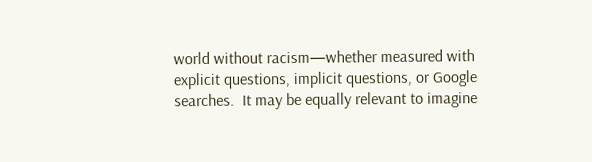world without racism—whether measured with explicit questions, implicit questions, or Google searches.  It may be equally relevant to imagine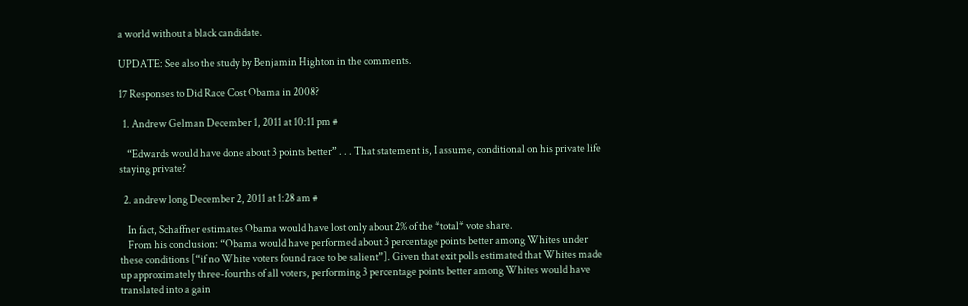a world without a black candidate.

UPDATE: See also the study by Benjamin Highton in the comments.

17 Responses to Did Race Cost Obama in 2008?

  1. Andrew Gelman December 1, 2011 at 10:11 pm #

    “Edwards would have done about 3 points better” . . . That statement is, I assume, conditional on his private life staying private?

  2. andrew long December 2, 2011 at 1:28 am #

    In fact, Schaffner estimates Obama would have lost only about 2% of the *total* vote share.
    From his conclusion: “Obama would have performed about 3 percentage points better among Whites under these conditions [“if no White voters found race to be salient”]. Given that exit polls estimated that Whites made up approximately three-fourths of all voters, performing 3 percentage points better among Whites would have translated into a gain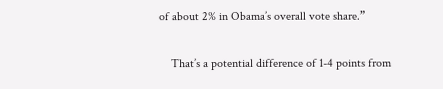of about 2% in Obama’s overall vote share.”

    That’s a potential difference of 1-4 points from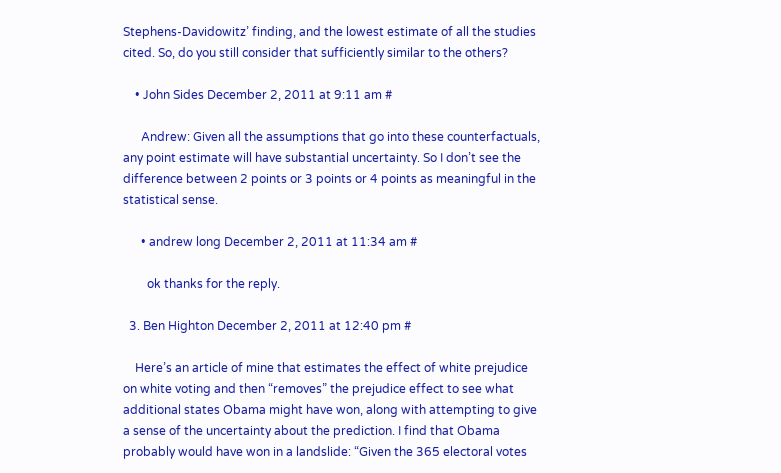Stephens-Davidowitz’ finding, and the lowest estimate of all the studies cited. So, do you still consider that sufficiently similar to the others?

    • John Sides December 2, 2011 at 9:11 am #

      Andrew: Given all the assumptions that go into these counterfactuals, any point estimate will have substantial uncertainty. So I don’t see the difference between 2 points or 3 points or 4 points as meaningful in the statistical sense.

      • andrew long December 2, 2011 at 11:34 am #

        ok thanks for the reply.

  3. Ben Highton December 2, 2011 at 12:40 pm #

    Here’s an article of mine that estimates the effect of white prejudice on white voting and then “removes” the prejudice effect to see what additional states Obama might have won, along with attempting to give a sense of the uncertainty about the prediction. I find that Obama probably would have won in a landslide: “Given the 365 electoral votes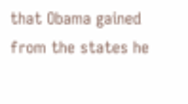that Obama gained from the states he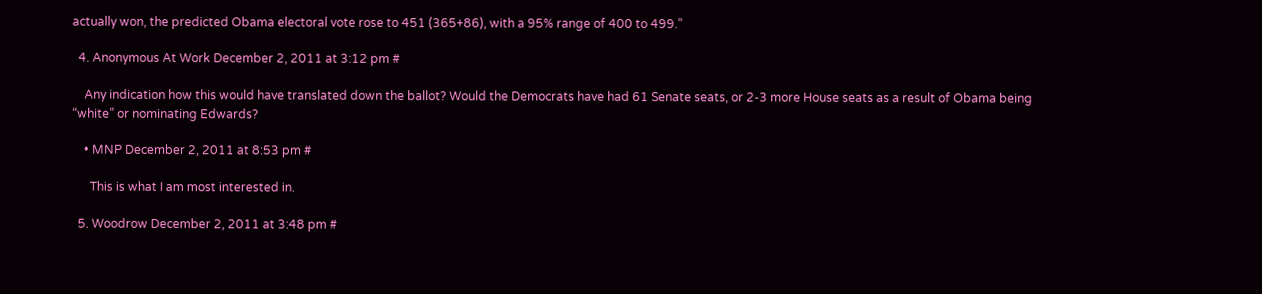actually won, the predicted Obama electoral vote rose to 451 (365+86), with a 95% range of 400 to 499.”

  4. Anonymous At Work December 2, 2011 at 3:12 pm #

    Any indication how this would have translated down the ballot? Would the Democrats have had 61 Senate seats, or 2-3 more House seats as a result of Obama being “white” or nominating Edwards?

    • MNP December 2, 2011 at 8:53 pm #

      This is what I am most interested in.

  5. Woodrow December 2, 2011 at 3:48 pm #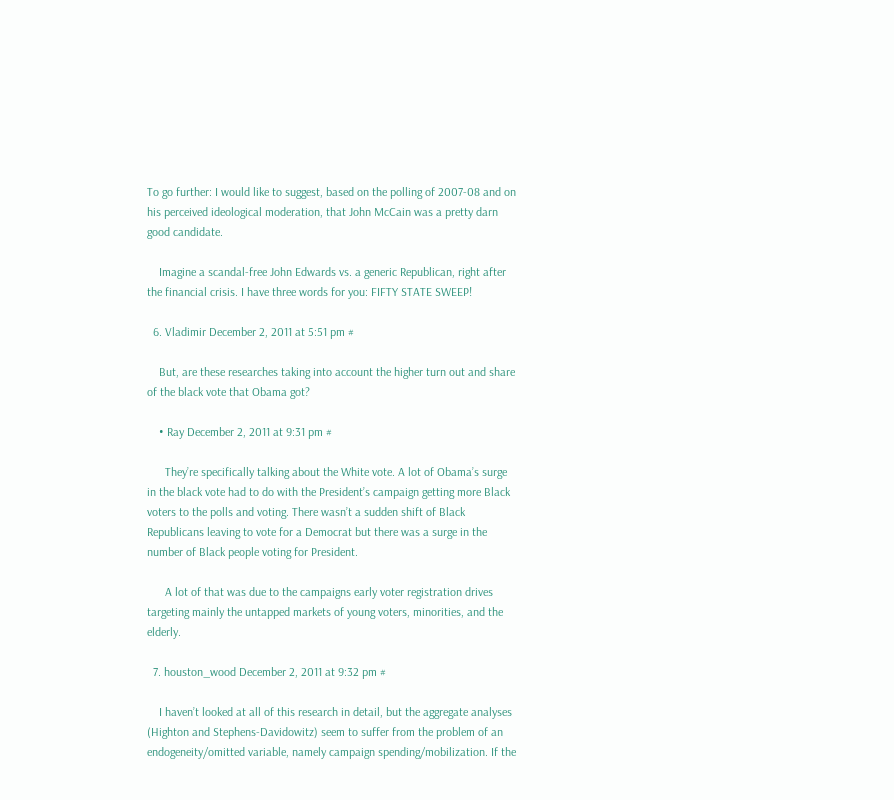To go further: I would like to suggest, based on the polling of 2007-08 and on his perceived ideological moderation, that John McCain was a pretty darn good candidate.

    Imagine a scandal-free John Edwards vs. a generic Republican, right after the financial crisis. I have three words for you: FIFTY STATE SWEEP!

  6. Vladimir December 2, 2011 at 5:51 pm #

    But, are these researches taking into account the higher turn out and share of the black vote that Obama got?

    • Ray December 2, 2011 at 9:31 pm #

      They’re specifically talking about the White vote. A lot of Obama’s surge in the black vote had to do with the President’s campaign getting more Black voters to the polls and voting. There wasn’t a sudden shift of Black Republicans leaving to vote for a Democrat but there was a surge in the number of Black people voting for President.

      A lot of that was due to the campaigns early voter registration drives targeting mainly the untapped markets of young voters, minorities, and the elderly.

  7. houston_wood December 2, 2011 at 9:32 pm #

    I haven’t looked at all of this research in detail, but the aggregate analyses (Highton and Stephens-Davidowitz) seem to suffer from the problem of an endogeneity/omitted variable, namely campaign spending/mobilization. If the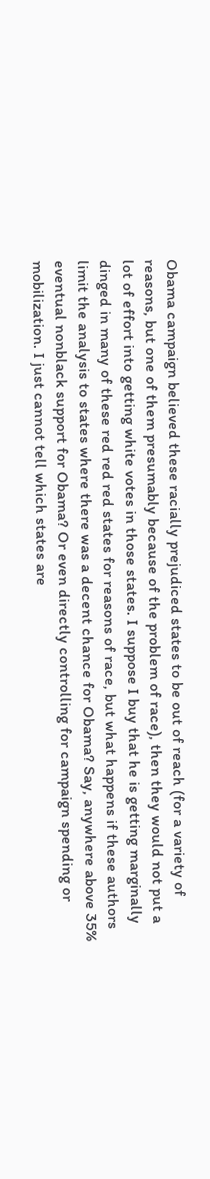Obama campaign believed these racially prejudiced states to be out of reach (for a variety of reasons, but one of them presumably because of the problem of race), then they would not put a lot of effort into getting white votes in those states. I suppose I buy that he is getting marginally dinged in many of these red red red states for reasons of race, but what happens if these authors limit the analysis to states where there was a decent chance for Obama? Say, anywhere above 35% eventual nonblack support for Obama? Or even directly controlling for campaign spending or mobilization. I just cannot tell which states are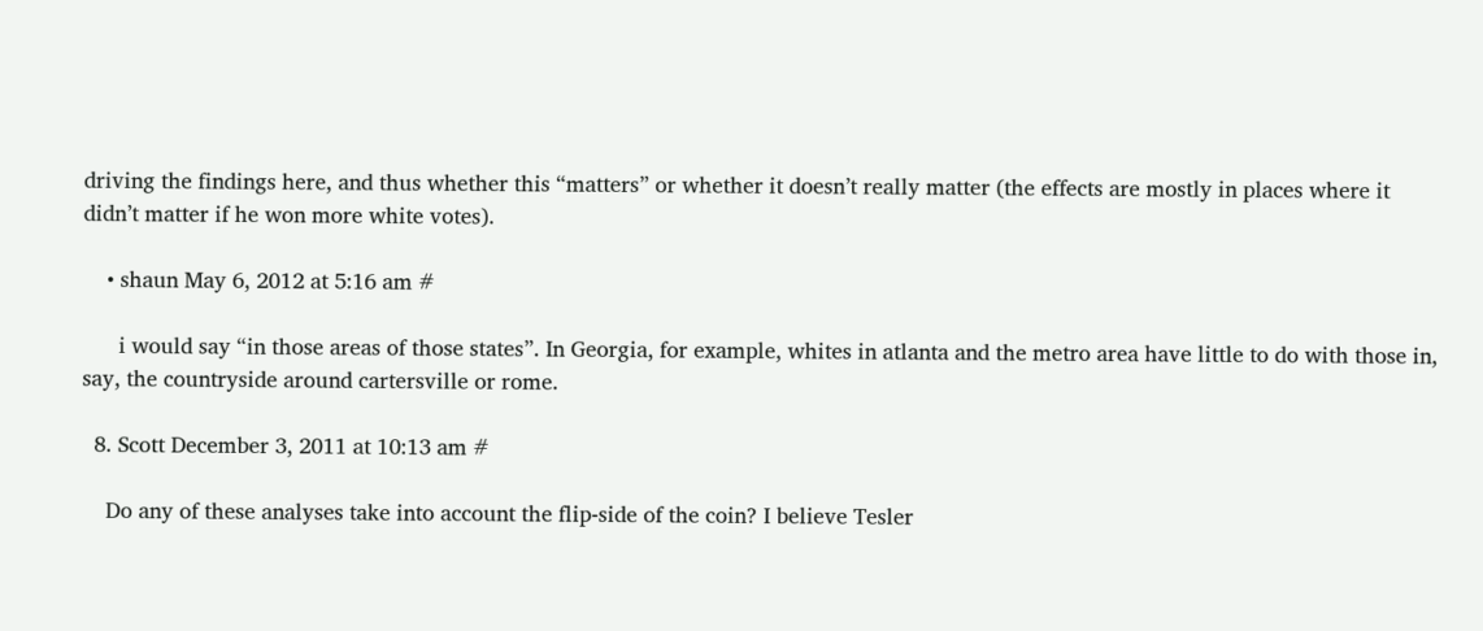driving the findings here, and thus whether this “matters” or whether it doesn’t really matter (the effects are mostly in places where it didn’t matter if he won more white votes).

    • shaun May 6, 2012 at 5:16 am #

      i would say “in those areas of those states”. In Georgia, for example, whites in atlanta and the metro area have little to do with those in, say, the countryside around cartersville or rome.

  8. Scott December 3, 2011 at 10:13 am #

    Do any of these analyses take into account the flip-side of the coin? I believe Tesler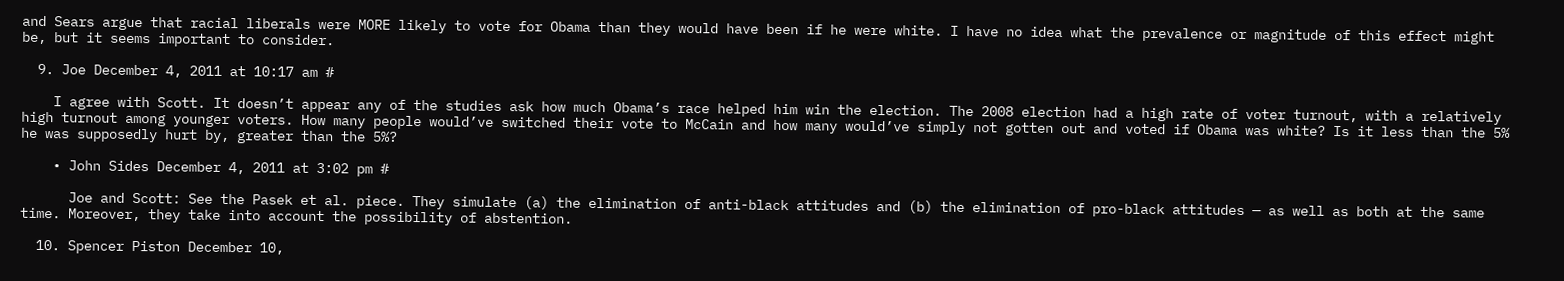and Sears argue that racial liberals were MORE likely to vote for Obama than they would have been if he were white. I have no idea what the prevalence or magnitude of this effect might be, but it seems important to consider.

  9. Joe December 4, 2011 at 10:17 am #

    I agree with Scott. It doesn’t appear any of the studies ask how much Obama’s race helped him win the election. The 2008 election had a high rate of voter turnout, with a relatively high turnout among younger voters. How many people would’ve switched their vote to McCain and how many would’ve simply not gotten out and voted if Obama was white? Is it less than the 5% he was supposedly hurt by, greater than the 5%?

    • John Sides December 4, 2011 at 3:02 pm #

      Joe and Scott: See the Pasek et al. piece. They simulate (a) the elimination of anti-black attitudes and (b) the elimination of pro-black attitudes — as well as both at the same time. Moreover, they take into account the possibility of abstention.

  10. Spencer Piston December 10,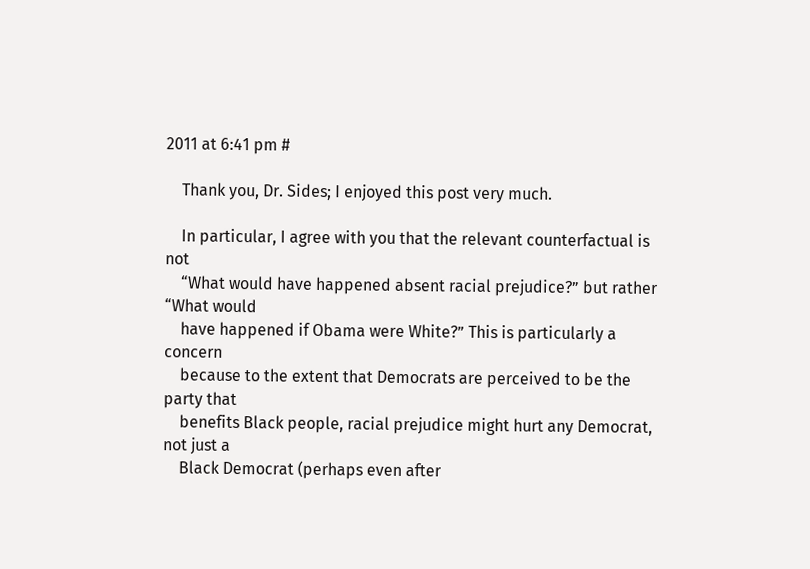2011 at 6:41 pm #

    Thank you, Dr. Sides; I enjoyed this post very much.

    In particular, I agree with you that the relevant counterfactual is not
    “What would have happened absent racial prejudice?” but rather “What would
    have happened if Obama were White?” This is particularly a concern
    because to the extent that Democrats are perceived to be the party that
    benefits Black people, racial prejudice might hurt any Democrat, not just a
    Black Democrat (perhaps even after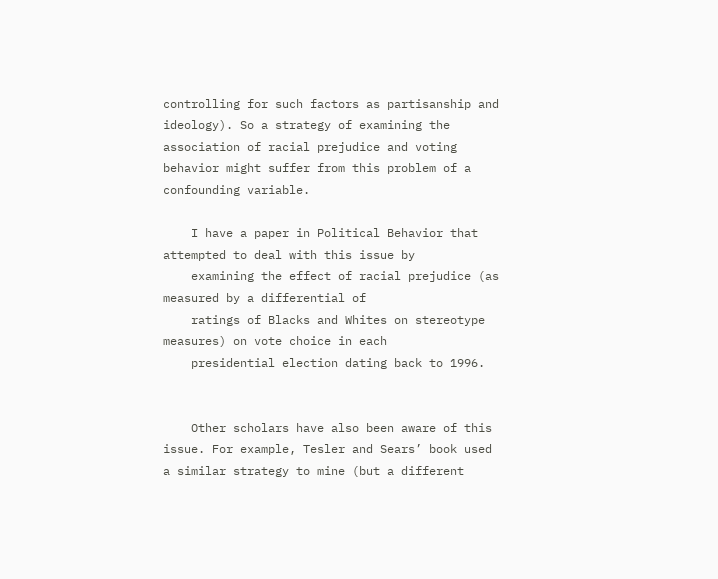controlling for such factors as partisanship and ideology). So a strategy of examining the association of racial prejudice and voting behavior might suffer from this problem of a confounding variable.

    I have a paper in Political Behavior that attempted to deal with this issue by
    examining the effect of racial prejudice (as measured by a differential of
    ratings of Blacks and Whites on stereotype measures) on vote choice in each
    presidential election dating back to 1996.


    Other scholars have also been aware of this issue. For example, Tesler and Sears’ book used a similar strategy to mine (but a different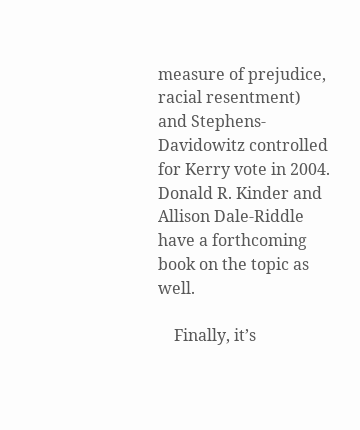measure of prejudice, racial resentment) and Stephens-Davidowitz controlled for Kerry vote in 2004. Donald R. Kinder and Allison Dale-Riddle have a forthcoming book on the topic as well.

    Finally, it’s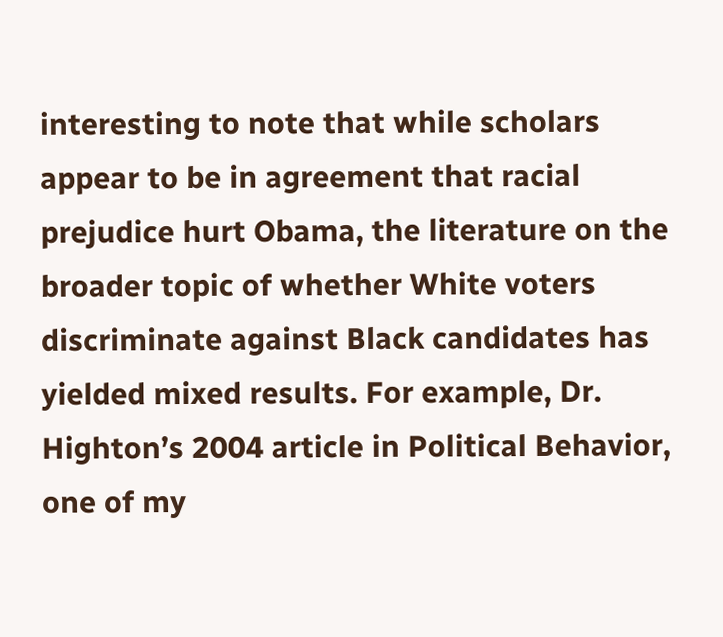interesting to note that while scholars appear to be in agreement that racial prejudice hurt Obama, the literature on the broader topic of whether White voters discriminate against Black candidates has yielded mixed results. For example, Dr. Highton’s 2004 article in Political Behavior, one of my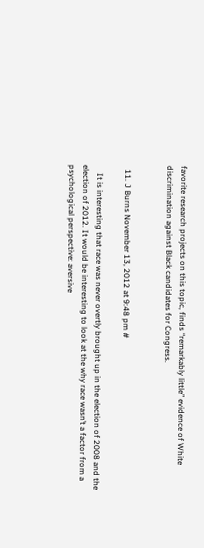favorite research projects on this topic, finds “remarkably little” evidence of White discrimination against Black candidates for Congress.


  11. J Burns November 13, 2012 at 9:48 pm #

    It is interesting that race was never overtly brought up in the election of 2008 and the election of 2012. It would be interesting to look at the why race wasn’t a factor from a psychological perspective: aversive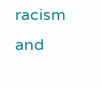racism and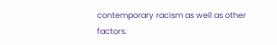contemporary racism as well as other factors.